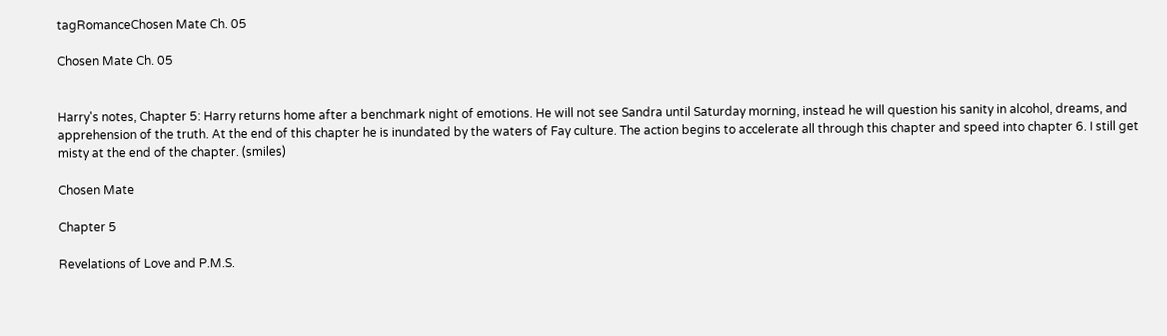tagRomanceChosen Mate Ch. 05

Chosen Mate Ch. 05


Harry's notes, Chapter 5: Harry returns home after a benchmark night of emotions. He will not see Sandra until Saturday morning, instead he will question his sanity in alcohol, dreams, and apprehension of the truth. At the end of this chapter he is inundated by the waters of Fay culture. The action begins to accelerate all through this chapter and speed into chapter 6. I still get misty at the end of the chapter. (smiles)

Chosen Mate

Chapter 5

Revelations of Love and P.M.S.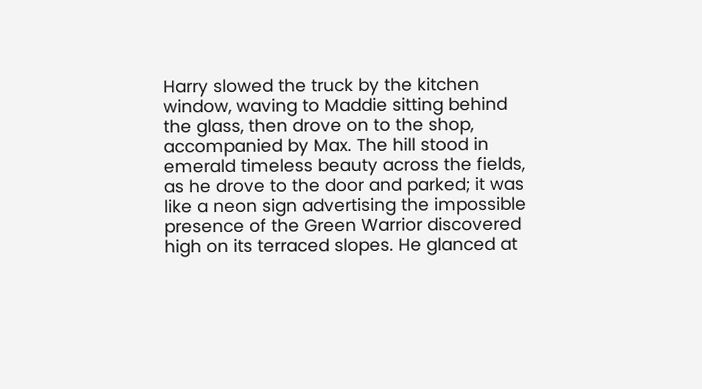Harry slowed the truck by the kitchen window, waving to Maddie sitting behind the glass, then drove on to the shop, accompanied by Max. The hill stood in emerald timeless beauty across the fields, as he drove to the door and parked; it was like a neon sign advertising the impossible presence of the Green Warrior discovered high on its terraced slopes. He glanced at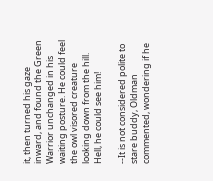it, then turned his gaze inward, and found the Green Warrior unchanged in his waiting posture. He could feel the owl visored creature looking down from the hill. Hell, he could see him!

--It is not considered polite to stare buddy, Oldman commented, wondering if he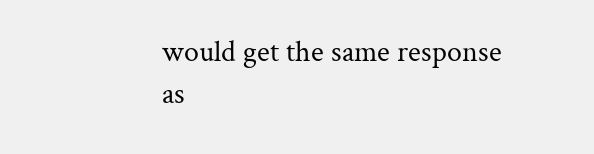would get the same response as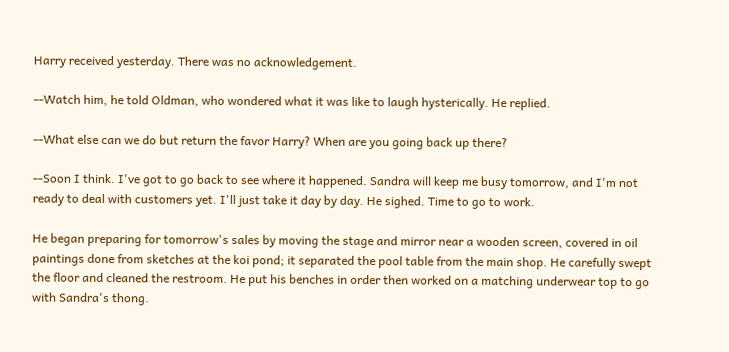Harry received yesterday. There was no acknowledgement.

--Watch him, he told Oldman, who wondered what it was like to laugh hysterically. He replied.

--What else can we do but return the favor Harry? When are you going back up there?

--Soon I think. I've got to go back to see where it happened. Sandra will keep me busy tomorrow, and I'm not ready to deal with customers yet. I'll just take it day by day. He sighed. Time to go to work.

He began preparing for tomorrow's sales by moving the stage and mirror near a wooden screen, covered in oil paintings done from sketches at the koi pond; it separated the pool table from the main shop. He carefully swept the floor and cleaned the restroom. He put his benches in order then worked on a matching underwear top to go with Sandra's thong.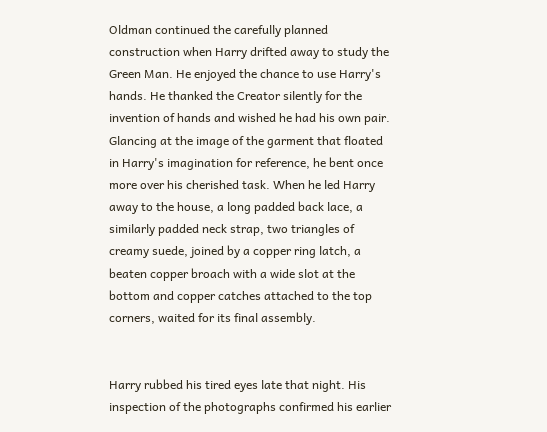Oldman continued the carefully planned construction when Harry drifted away to study the Green Man. He enjoyed the chance to use Harry's hands. He thanked the Creator silently for the invention of hands and wished he had his own pair. Glancing at the image of the garment that floated in Harry's imagination for reference, he bent once more over his cherished task. When he led Harry away to the house, a long padded back lace, a similarly padded neck strap, two triangles of creamy suede, joined by a copper ring latch, a beaten copper broach with a wide slot at the bottom and copper catches attached to the top corners, waited for its final assembly.


Harry rubbed his tired eyes late that night. His inspection of the photographs confirmed his earlier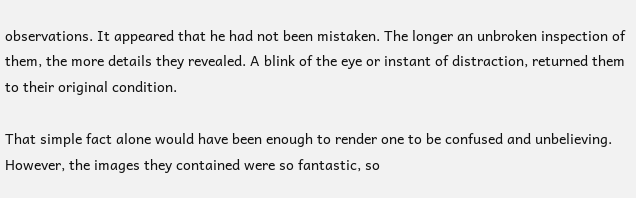observations. It appeared that he had not been mistaken. The longer an unbroken inspection of them, the more details they revealed. A blink of the eye or instant of distraction, returned them to their original condition.

That simple fact alone would have been enough to render one to be confused and unbelieving. However, the images they contained were so fantastic, so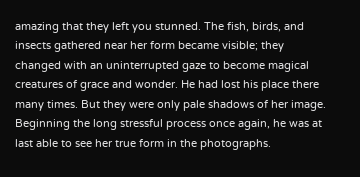amazing that they left you stunned. The fish, birds, and insects gathered near her form became visible; they changed with an uninterrupted gaze to become magical creatures of grace and wonder. He had lost his place there many times. But they were only pale shadows of her image. Beginning the long stressful process once again, he was at last able to see her true form in the photographs.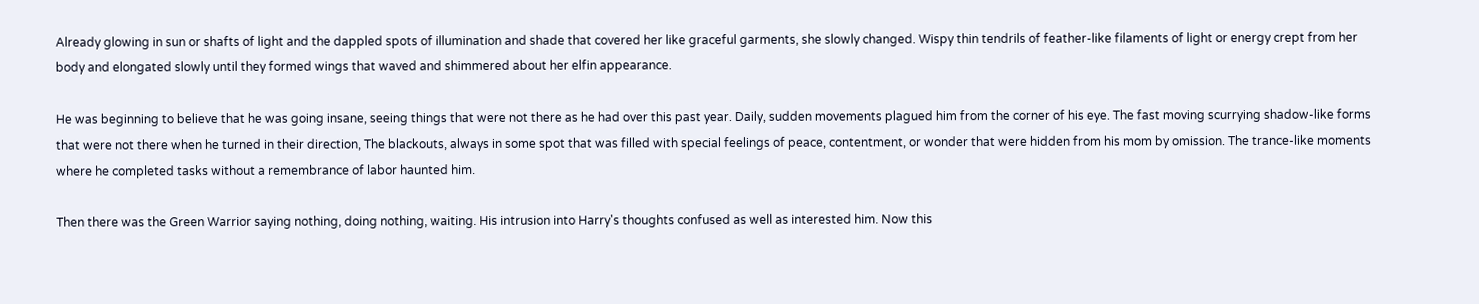Already glowing in sun or shafts of light and the dappled spots of illumination and shade that covered her like graceful garments, she slowly changed. Wispy thin tendrils of feather-like filaments of light or energy crept from her body and elongated slowly until they formed wings that waved and shimmered about her elfin appearance.

He was beginning to believe that he was going insane, seeing things that were not there as he had over this past year. Daily, sudden movements plagued him from the corner of his eye. The fast moving scurrying shadow-like forms that were not there when he turned in their direction, The blackouts, always in some spot that was filled with special feelings of peace, contentment, or wonder that were hidden from his mom by omission. The trance-like moments where he completed tasks without a remembrance of labor haunted him.

Then there was the Green Warrior saying nothing, doing nothing, waiting. His intrusion into Harry's thoughts confused as well as interested him. Now this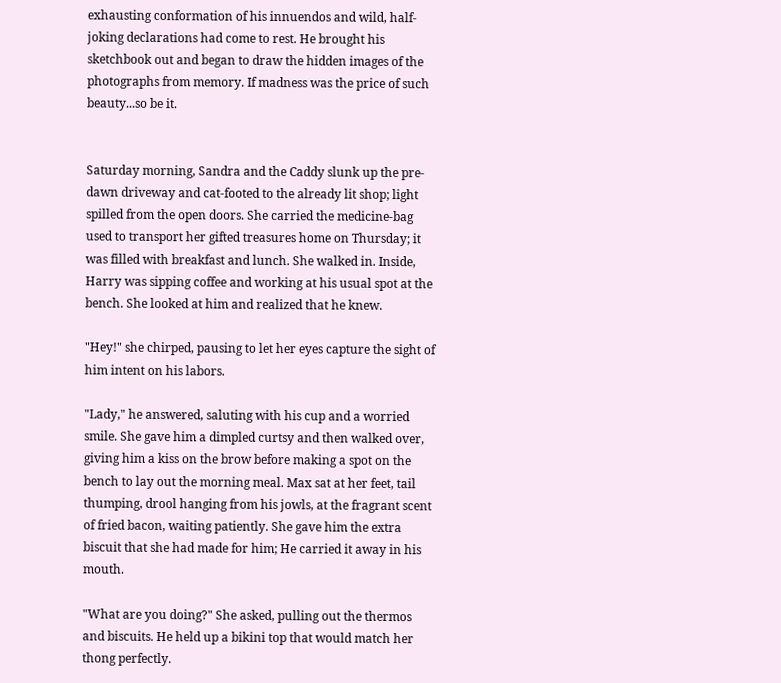exhausting conformation of his innuendos and wild, half-joking declarations had come to rest. He brought his sketchbook out and began to draw the hidden images of the photographs from memory. If madness was the price of such beauty...so be it.


Saturday morning, Sandra and the Caddy slunk up the pre-dawn driveway and cat-footed to the already lit shop; light spilled from the open doors. She carried the medicine-bag used to transport her gifted treasures home on Thursday; it was filled with breakfast and lunch. She walked in. Inside, Harry was sipping coffee and working at his usual spot at the bench. She looked at him and realized that he knew.

"Hey!" she chirped, pausing to let her eyes capture the sight of him intent on his labors.

"Lady," he answered, saluting with his cup and a worried smile. She gave him a dimpled curtsy and then walked over, giving him a kiss on the brow before making a spot on the bench to lay out the morning meal. Max sat at her feet, tail thumping, drool hanging from his jowls, at the fragrant scent of fried bacon, waiting patiently. She gave him the extra biscuit that she had made for him; He carried it away in his mouth.

"What are you doing?" She asked, pulling out the thermos and biscuits. He held up a bikini top that would match her thong perfectly.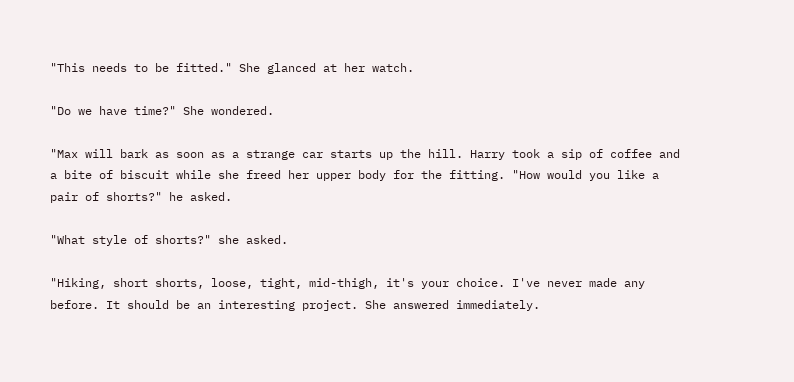"This needs to be fitted." She glanced at her watch.

"Do we have time?" She wondered.

"Max will bark as soon as a strange car starts up the hill. Harry took a sip of coffee and a bite of biscuit while she freed her upper body for the fitting. "How would you like a pair of shorts?" he asked.

"What style of shorts?" she asked.

"Hiking, short shorts, loose, tight, mid-thigh, it's your choice. I've never made any before. It should be an interesting project. She answered immediately.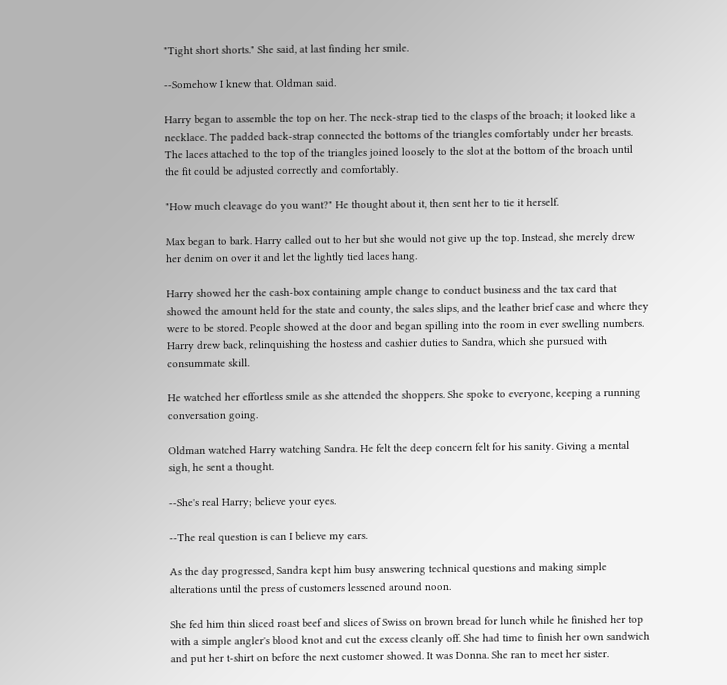"Tight short shorts." She said, at last finding her smile.

--Somehow I knew that. Oldman said.

Harry began to assemble the top on her. The neck-strap tied to the clasps of the broach; it looked like a necklace. The padded back-strap connected the bottoms of the triangles comfortably under her breasts. The laces attached to the top of the triangles joined loosely to the slot at the bottom of the broach until the fit could be adjusted correctly and comfortably.

"How much cleavage do you want?" He thought about it, then sent her to tie it herself.

Max began to bark. Harry called out to her but she would not give up the top. Instead, she merely drew her denim on over it and let the lightly tied laces hang.

Harry showed her the cash-box containing ample change to conduct business and the tax card that showed the amount held for the state and county, the sales slips, and the leather brief case and where they were to be stored. People showed at the door and began spilling into the room in ever swelling numbers. Harry drew back, relinquishing the hostess and cashier duties to Sandra, which she pursued with consummate skill.

He watched her effortless smile as she attended the shoppers. She spoke to everyone, keeping a running conversation going.

Oldman watched Harry watching Sandra. He felt the deep concern felt for his sanity. Giving a mental sigh, he sent a thought.

--She's real Harry; believe your eyes.

--The real question is can I believe my ears.

As the day progressed, Sandra kept him busy answering technical questions and making simple alterations until the press of customers lessened around noon.

She fed him thin sliced roast beef and slices of Swiss on brown bread for lunch while he finished her top with a simple angler's blood knot and cut the excess cleanly off. She had time to finish her own sandwich and put her t-shirt on before the next customer showed. It was Donna. She ran to meet her sister.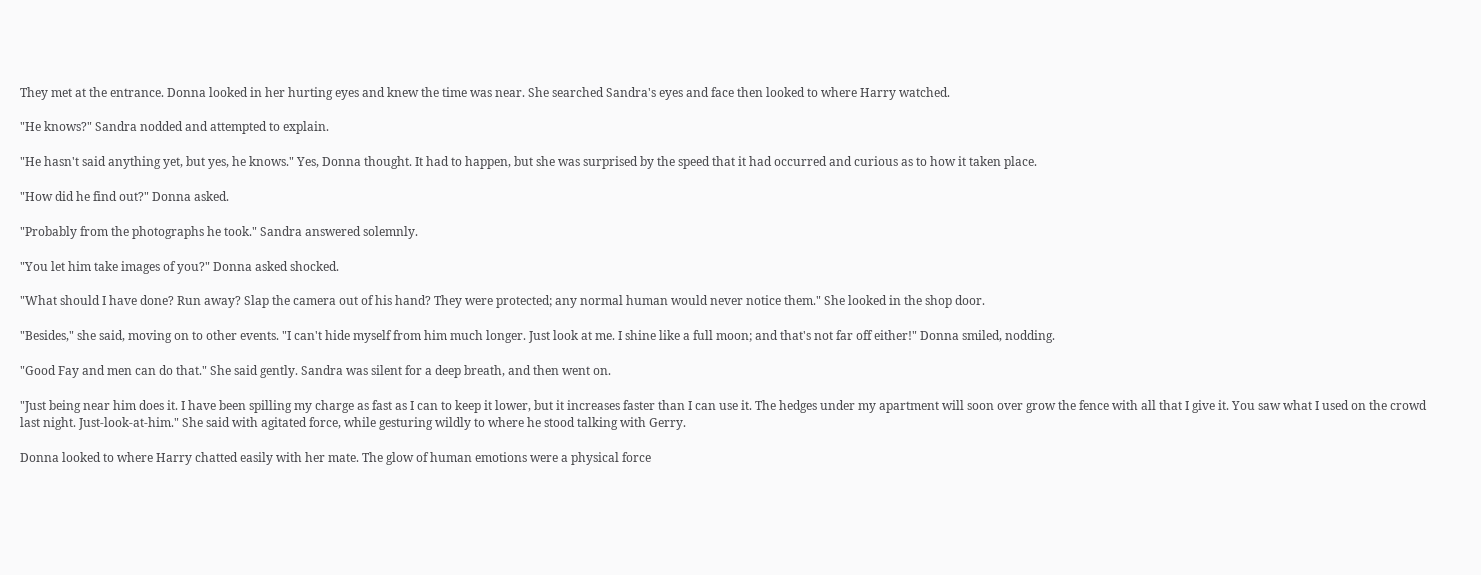They met at the entrance. Donna looked in her hurting eyes and knew the time was near. She searched Sandra's eyes and face then looked to where Harry watched.

"He knows?" Sandra nodded and attempted to explain.

"He hasn't said anything yet, but yes, he knows." Yes, Donna thought. It had to happen, but she was surprised by the speed that it had occurred and curious as to how it taken place.

"How did he find out?" Donna asked.

"Probably from the photographs he took." Sandra answered solemnly.

"You let him take images of you?" Donna asked shocked.

"What should I have done? Run away? Slap the camera out of his hand? They were protected; any normal human would never notice them." She looked in the shop door.

"Besides," she said, moving on to other events. "I can't hide myself from him much longer. Just look at me. I shine like a full moon; and that's not far off either!" Donna smiled, nodding.

"Good Fay and men can do that." She said gently. Sandra was silent for a deep breath, and then went on.

"Just being near him does it. I have been spilling my charge as fast as I can to keep it lower, but it increases faster than I can use it. The hedges under my apartment will soon over grow the fence with all that I give it. You saw what I used on the crowd last night. Just-look-at-him." She said with agitated force, while gesturing wildly to where he stood talking with Gerry.

Donna looked to where Harry chatted easily with her mate. The glow of human emotions were a physical force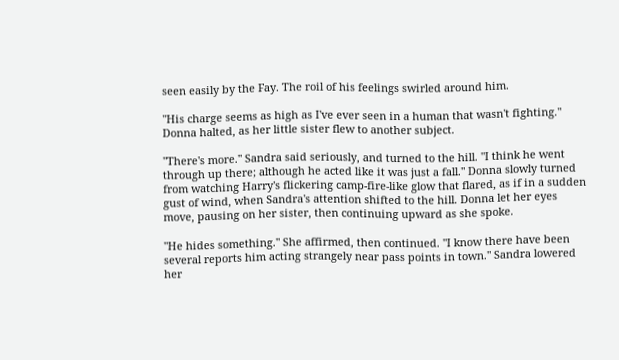seen easily by the Fay. The roil of his feelings swirled around him.

"His charge seems as high as I've ever seen in a human that wasn't fighting." Donna halted, as her little sister flew to another subject.

"There's more." Sandra said seriously, and turned to the hill. "I think he went through up there; although he acted like it was just a fall." Donna slowly turned from watching Harry's flickering camp-fire-like glow that flared, as if in a sudden gust of wind, when Sandra's attention shifted to the hill. Donna let her eyes move, pausing on her sister, then continuing upward as she spoke.

"He hides something." She affirmed, then continued. "I know there have been several reports him acting strangely near pass points in town." Sandra lowered her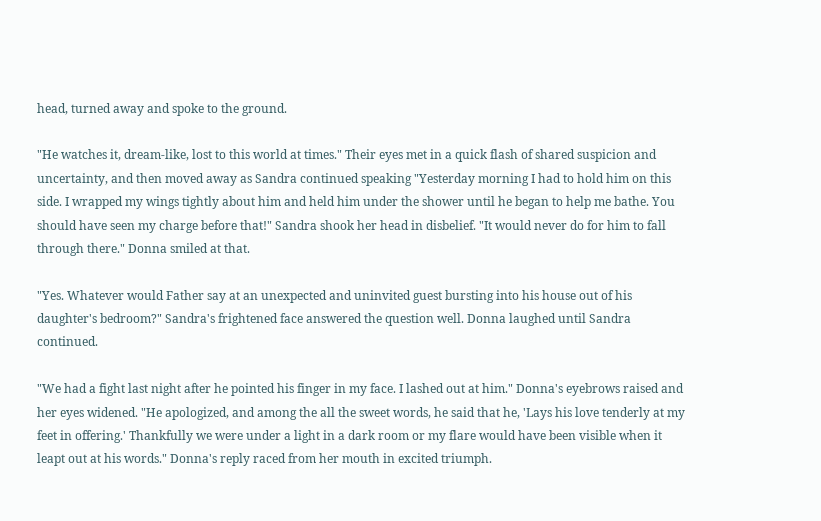head, turned away and spoke to the ground.

"He watches it, dream-like, lost to this world at times." Their eyes met in a quick flash of shared suspicion and uncertainty, and then moved away as Sandra continued speaking "Yesterday morning I had to hold him on this side. I wrapped my wings tightly about him and held him under the shower until he began to help me bathe. You should have seen my charge before that!" Sandra shook her head in disbelief. "It would never do for him to fall through there." Donna smiled at that.

"Yes. Whatever would Father say at an unexpected and uninvited guest bursting into his house out of his daughter's bedroom?" Sandra's frightened face answered the question well. Donna laughed until Sandra continued.

"We had a fight last night after he pointed his finger in my face. I lashed out at him." Donna's eyebrows raised and her eyes widened. "He apologized, and among the all the sweet words, he said that he, 'Lays his love tenderly at my feet in offering.' Thankfully we were under a light in a dark room or my flare would have been visible when it leapt out at his words." Donna's reply raced from her mouth in excited triumph.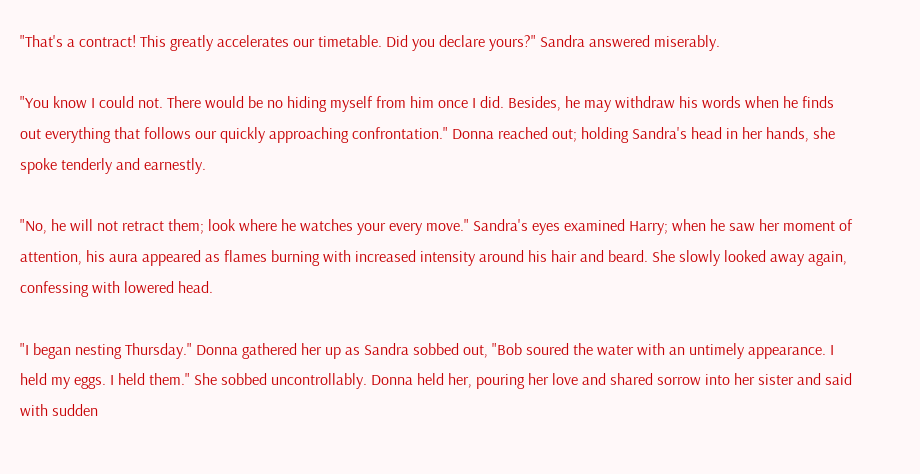"That's a contract! This greatly accelerates our timetable. Did you declare yours?" Sandra answered miserably.

"You know I could not. There would be no hiding myself from him once I did. Besides, he may withdraw his words when he finds out everything that follows our quickly approaching confrontation." Donna reached out; holding Sandra's head in her hands, she spoke tenderly and earnestly.

"No, he will not retract them; look where he watches your every move." Sandra's eyes examined Harry; when he saw her moment of attention, his aura appeared as flames burning with increased intensity around his hair and beard. She slowly looked away again, confessing with lowered head.

"I began nesting Thursday." Donna gathered her up as Sandra sobbed out, "Bob soured the water with an untimely appearance. I held my eggs. I held them." She sobbed uncontrollably. Donna held her, pouring her love and shared sorrow into her sister and said with sudden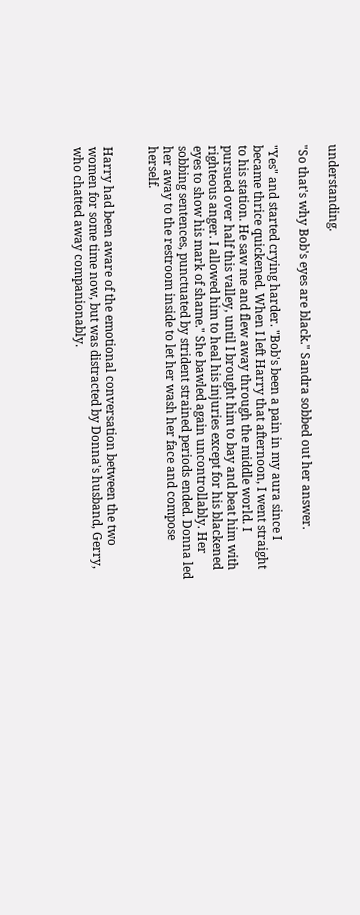understanding.

"So that's why Bob's eyes are black." Sandra sobbed out her answer.

"Yes" and started crying harder. "Bob's been a pain in my aura since I became thrice quickened. When I left Harry that afternoon, I went straight to his station. He saw me and flew away through the middle world. I pursued over half this valley, until I brought him to bay and beat him with righteous anger. I allowed him to heal his injuries except for his blackened eyes to show his mark of shame." She bawled again uncontrollably. Her sobbing sentences, punctuated by strident strained periods ended. Donna led her away to the restroom inside to let her wash her face and compose herself.


Harry had been aware of the emotional conversation between the two women for some time now, but was distracted by Donna's husband, Gerry, who chatted away companionably.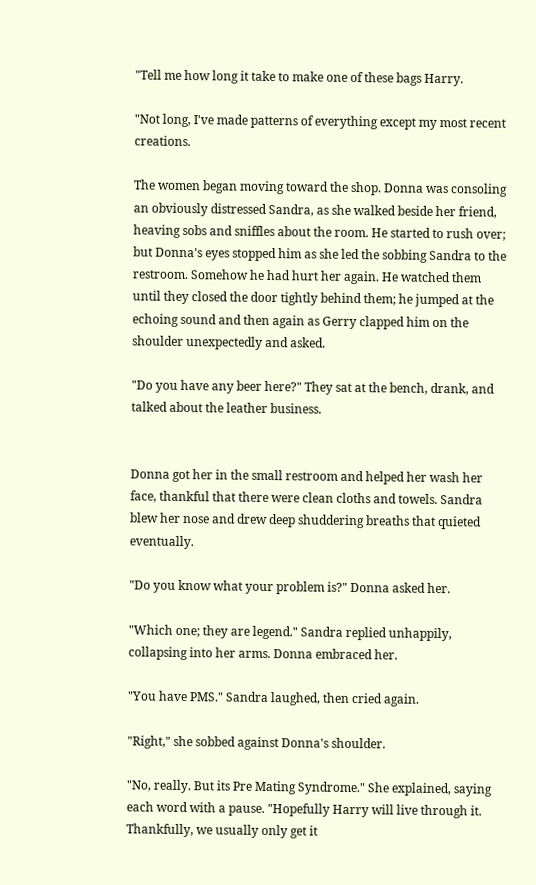"Tell me how long it take to make one of these bags Harry.

"Not long, I've made patterns of everything except my most recent creations.

The women began moving toward the shop. Donna was consoling an obviously distressed Sandra, as she walked beside her friend, heaving sobs and sniffles about the room. He started to rush over; but Donna's eyes stopped him as she led the sobbing Sandra to the restroom. Somehow he had hurt her again. He watched them until they closed the door tightly behind them; he jumped at the echoing sound and then again as Gerry clapped him on the shoulder unexpectedly and asked.

"Do you have any beer here?" They sat at the bench, drank, and talked about the leather business.


Donna got her in the small restroom and helped her wash her face, thankful that there were clean cloths and towels. Sandra blew her nose and drew deep shuddering breaths that quieted eventually.

"Do you know what your problem is?" Donna asked her.

"Which one; they are legend." Sandra replied unhappily, collapsing into her arms. Donna embraced her.

"You have PMS." Sandra laughed, then cried again.

"Right," she sobbed against Donna's shoulder.

"No, really. But its Pre Mating Syndrome." She explained, saying each word with a pause. "Hopefully Harry will live through it. Thankfully, we usually only get it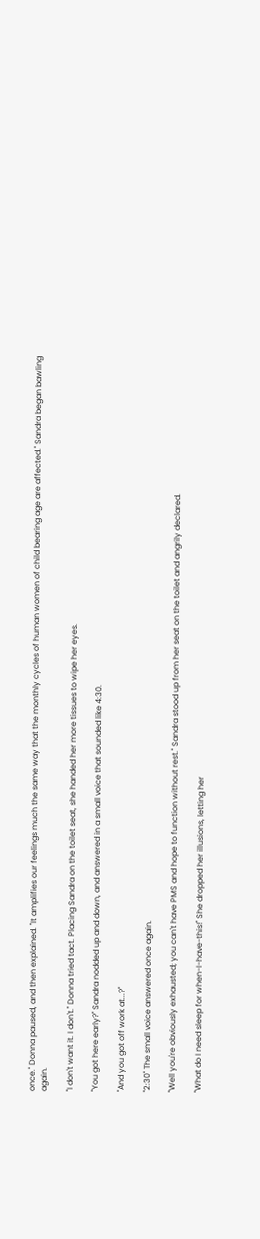once." Donna paused, and then explained. "It amplifies our feelings much the same way that the monthly cycles of human women of child bearing age are affected." Sandra began bawling again.

"I don't want it. I don't." Donna tried tact. Placing Sandra on the toilet seat, she handed her more tissues to wipe her eyes.

"You got here early?" Sandra nodded up and down, and answered in a small voice that sounded like 4:30.

"And you got off work at...?"

"2:30" The small voice answered once again.

"Well you're obviously exhausted; you can't have PMS and hope to function without rest." Sandra stood up from her seat on the toilet and angrily declared.

"What do I need sleep for when-I-have-this!" She dropped her illusions, letting her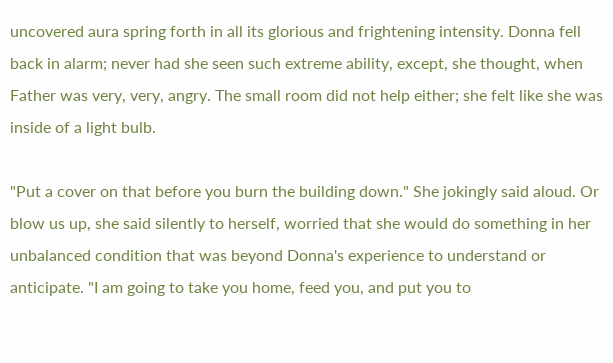uncovered aura spring forth in all its glorious and frightening intensity. Donna fell back in alarm; never had she seen such extreme ability, except, she thought, when Father was very, very, angry. The small room did not help either; she felt like she was inside of a light bulb.

"Put a cover on that before you burn the building down." She jokingly said aloud. Or blow us up, she said silently to herself, worried that she would do something in her unbalanced condition that was beyond Donna's experience to understand or anticipate. "I am going to take you home, feed you, and put you to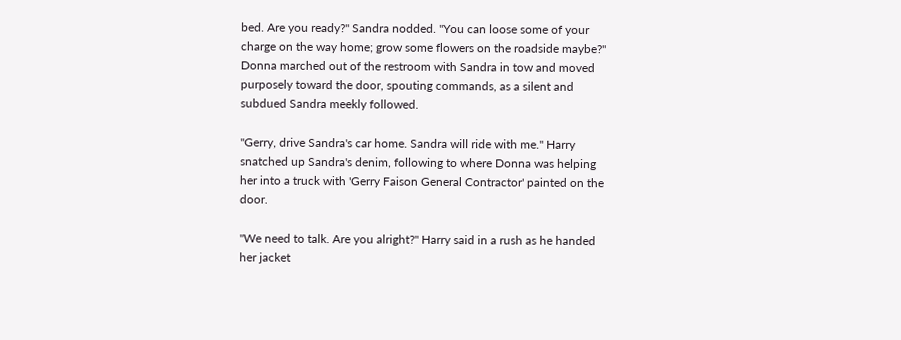bed. Are you ready?" Sandra nodded. "You can loose some of your charge on the way home; grow some flowers on the roadside maybe?" Donna marched out of the restroom with Sandra in tow and moved purposely toward the door, spouting commands, as a silent and subdued Sandra meekly followed.

"Gerry, drive Sandra's car home. Sandra will ride with me." Harry snatched up Sandra's denim, following to where Donna was helping her into a truck with 'Gerry Faison General Contractor' painted on the door.

"We need to talk. Are you alright?" Harry said in a rush as he handed her jacket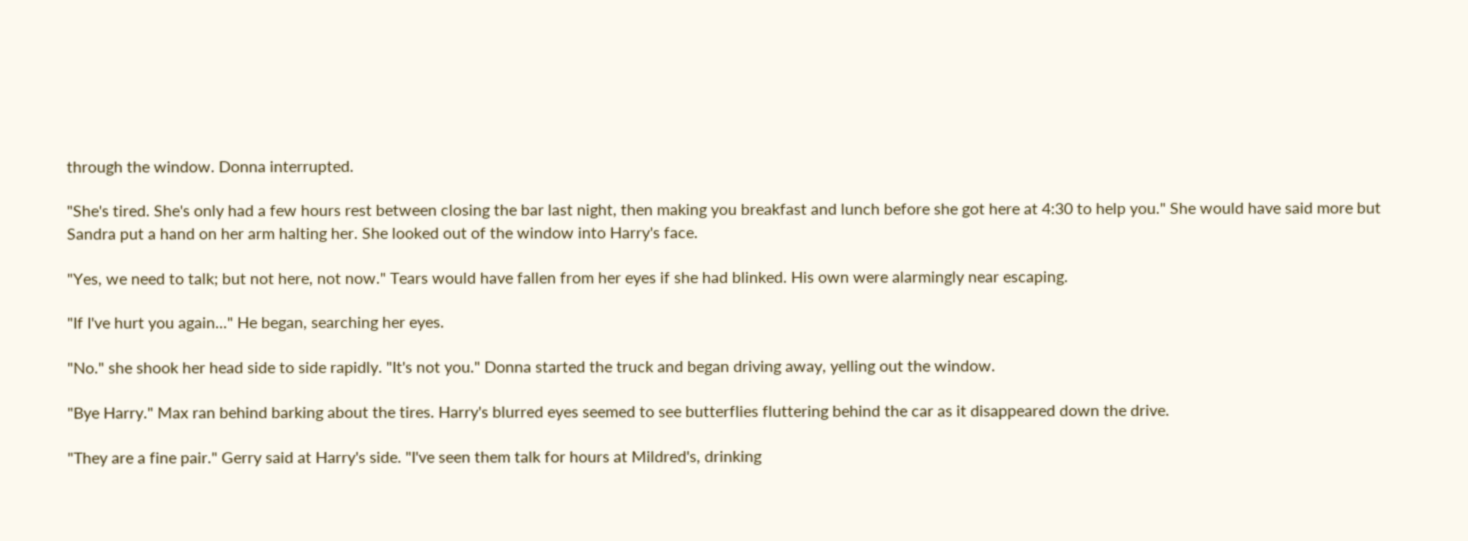through the window. Donna interrupted.

"She's tired. She's only had a few hours rest between closing the bar last night, then making you breakfast and lunch before she got here at 4:30 to help you." She would have said more but Sandra put a hand on her arm halting her. She looked out of the window into Harry's face.

"Yes, we need to talk; but not here, not now." Tears would have fallen from her eyes if she had blinked. His own were alarmingly near escaping.

"If I've hurt you again..." He began, searching her eyes.

"No." she shook her head side to side rapidly. "It's not you." Donna started the truck and began driving away, yelling out the window.

"Bye Harry." Max ran behind barking about the tires. Harry's blurred eyes seemed to see butterflies fluttering behind the car as it disappeared down the drive.

"They are a fine pair." Gerry said at Harry's side. "I've seen them talk for hours at Mildred's, drinking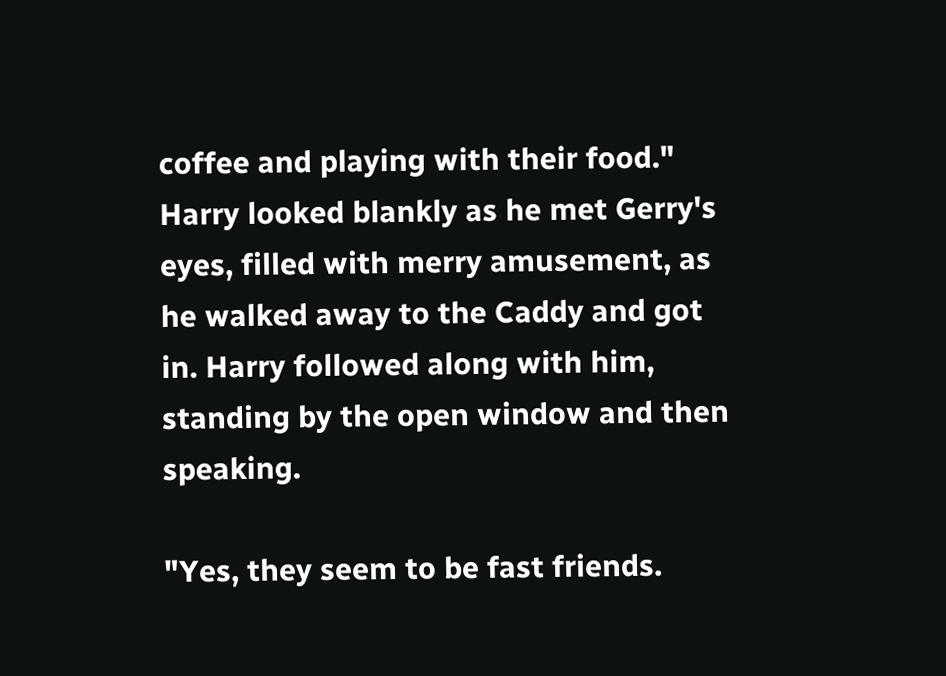coffee and playing with their food." Harry looked blankly as he met Gerry's eyes, filled with merry amusement, as he walked away to the Caddy and got in. Harry followed along with him, standing by the open window and then speaking.

"Yes, they seem to be fast friends.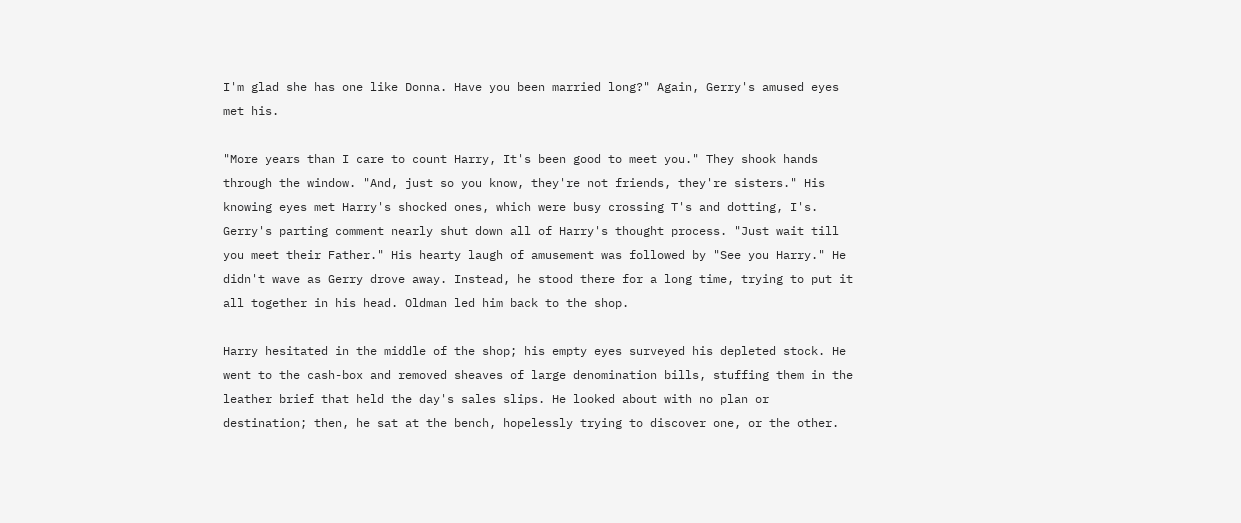I'm glad she has one like Donna. Have you been married long?" Again, Gerry's amused eyes met his.

"More years than I care to count Harry, It's been good to meet you." They shook hands through the window. "And, just so you know, they're not friends, they're sisters." His knowing eyes met Harry's shocked ones, which were busy crossing T's and dotting, I's. Gerry's parting comment nearly shut down all of Harry's thought process. "Just wait till you meet their Father." His hearty laugh of amusement was followed by "See you Harry." He didn't wave as Gerry drove away. Instead, he stood there for a long time, trying to put it all together in his head. Oldman led him back to the shop.

Harry hesitated in the middle of the shop; his empty eyes surveyed his depleted stock. He went to the cash-box and removed sheaves of large denomination bills, stuffing them in the leather brief that held the day's sales slips. He looked about with no plan or destination; then, he sat at the bench, hopelessly trying to discover one, or the other.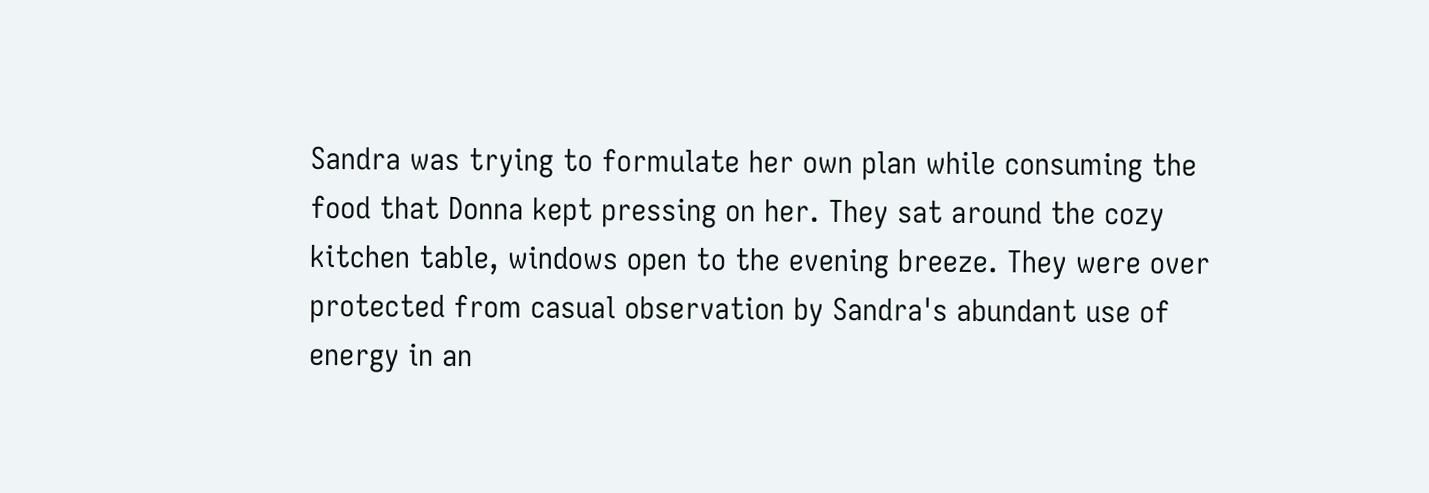Sandra was trying to formulate her own plan while consuming the food that Donna kept pressing on her. They sat around the cozy kitchen table, windows open to the evening breeze. They were over protected from casual observation by Sandra's abundant use of energy in an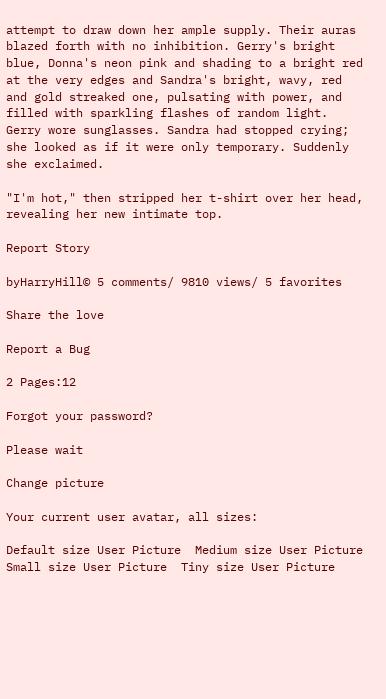attempt to draw down her ample supply. Their auras blazed forth with no inhibition. Gerry's bright blue, Donna's neon pink and shading to a bright red at the very edges and Sandra's bright, wavy, red and gold streaked one, pulsating with power, and filled with sparkling flashes of random light. Gerry wore sunglasses. Sandra had stopped crying; she looked as if it were only temporary. Suddenly she exclaimed.

"I'm hot," then stripped her t-shirt over her head, revealing her new intimate top.

Report Story

byHarryHill© 5 comments/ 9810 views/ 5 favorites

Share the love

Report a Bug

2 Pages:12

Forgot your password?

Please wait

Change picture

Your current user avatar, all sizes:

Default size User Picture  Medium size User Picture  Small size User Picture  Tiny size User Picture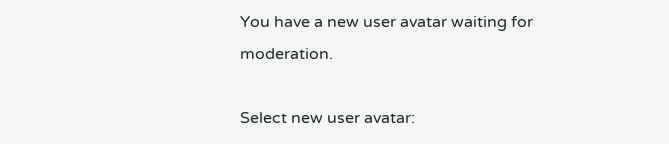You have a new user avatar waiting for moderation.

Select new user avatar: